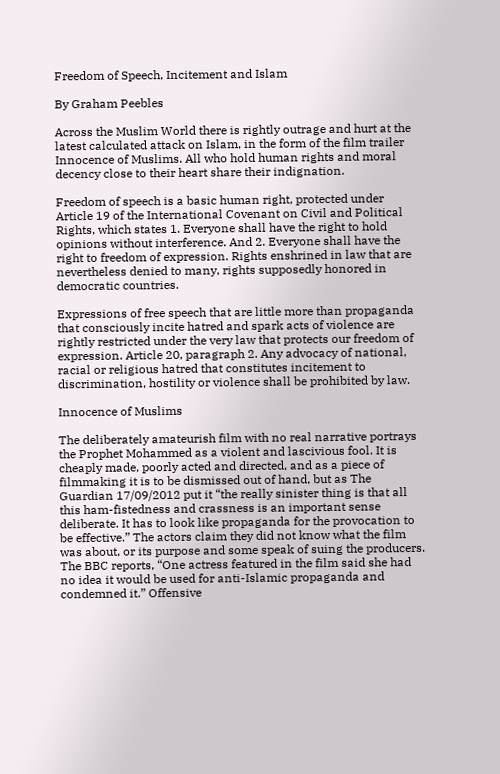Freedom of Speech, Incitement and Islam

By Graham Peebles

Across the Muslim World there is rightly outrage and hurt at the latest calculated attack on Islam, in the form of the film trailer Innocence of Muslims. All who hold human rights and moral decency close to their heart share their indignation.

Freedom of speech is a basic human right, protected under Article 19 of the International Covenant on Civil and Political Rights, which states 1. Everyone shall have the right to hold opinions without interference. And 2. Everyone shall have the right to freedom of expression. Rights enshrined in law that are nevertheless denied to many, rights supposedly honored in democratic countries.

Expressions of free speech that are little more than propaganda that consciously incite hatred and spark acts of violence are rightly restricted under the very law that protects our freedom of expression. Article 20, paragraph 2. Any advocacy of national, racial or religious hatred that constitutes incitement to discrimination, hostility or violence shall be prohibited by law.

Innocence of Muslims

The deliberately amateurish film with no real narrative portrays the Prophet Mohammed as a violent and lascivious fool. It is cheaply made, poorly acted and directed, and as a piece of filmmaking it is to be dismissed out of hand, but as The Guardian 17/09/2012 put it “the really sinister thing is that all this ham-fistedness and crassness is an important sense deliberate. It has to look like propaganda for the provocation to be effective.” The actors claim they did not know what the film was about, or its purpose and some speak of suing the producers. The BBC reports, “One actress featured in the film said she had no idea it would be used for anti-Islamic propaganda and condemned it.” Offensive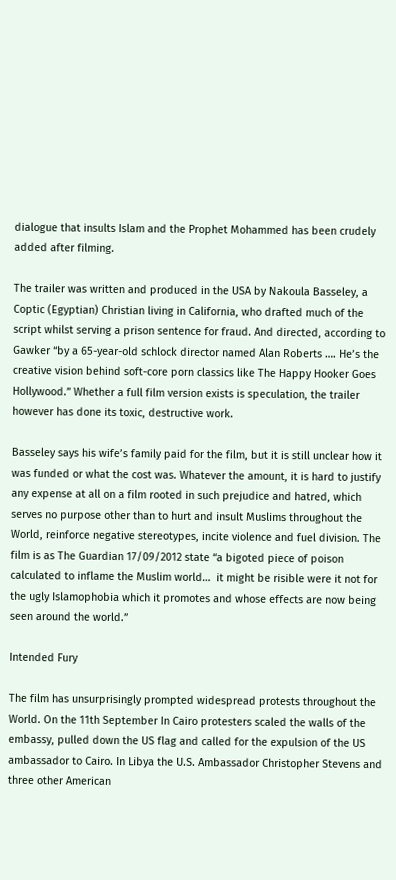dialogue that insults Islam and the Prophet Mohammed has been crudely added after filming.

The trailer was written and produced in the USA by Nakoula Basseley, a Coptic (Egyptian) Christian living in California, who drafted much of the script whilst serving a prison sentence for fraud. And directed, according to Gawker “by a 65-year-old schlock director named Alan Roberts …. He’s the creative vision behind soft-core porn classics like The Happy Hooker Goes Hollywood.” Whether a full film version exists is speculation, the trailer however has done its toxic, destructive work.

Basseley says his wife’s family paid for the film, but it is still unclear how it was funded or what the cost was. Whatever the amount, it is hard to justify any expense at all on a film rooted in such prejudice and hatred, which serves no purpose other than to hurt and insult Muslims throughout the World, reinforce negative stereotypes, incite violence and fuel division. The film is as The Guardian 17/09/2012 state “a bigoted piece of poison calculated to inflame the Muslim world…  it might be risible were it not for the ugly Islamophobia which it promotes and whose effects are now being seen around the world.”

Intended Fury

The film has unsurprisingly prompted widespread protests throughout the World. On the 11th September In Cairo protesters scaled the walls of the embassy, pulled down the US flag and called for the expulsion of the US ambassador to Cairo. In Libya the U.S. Ambassador Christopher Stevens and three other American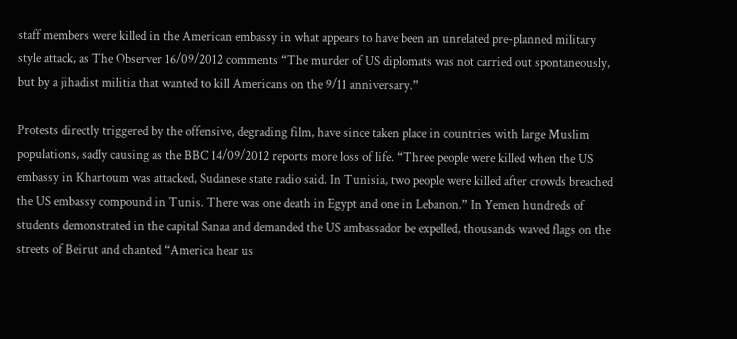staff members were killed in the American embassy in what appears to have been an unrelated pre-planned military style attack, as The Observer 16/09/2012 comments “The murder of US diplomats was not carried out spontaneously, but by a jihadist militia that wanted to kill Americans on the 9/11 anniversary.”

Protests directly triggered by the offensive, degrading film, have since taken place in countries with large Muslim populations, sadly causing as the BBC 14/09/2012 reports more loss of life. “Three people were killed when the US embassy in Khartoum was attacked, Sudanese state radio said. In Tunisia, two people were killed after crowds breached the US embassy compound in Tunis. There was one death in Egypt and one in Lebanon.” In Yemen hundreds of students demonstrated in the capital Sanaa and demanded the US ambassador be expelled, thousands waved flags on the streets of Beirut and chanted “America hear us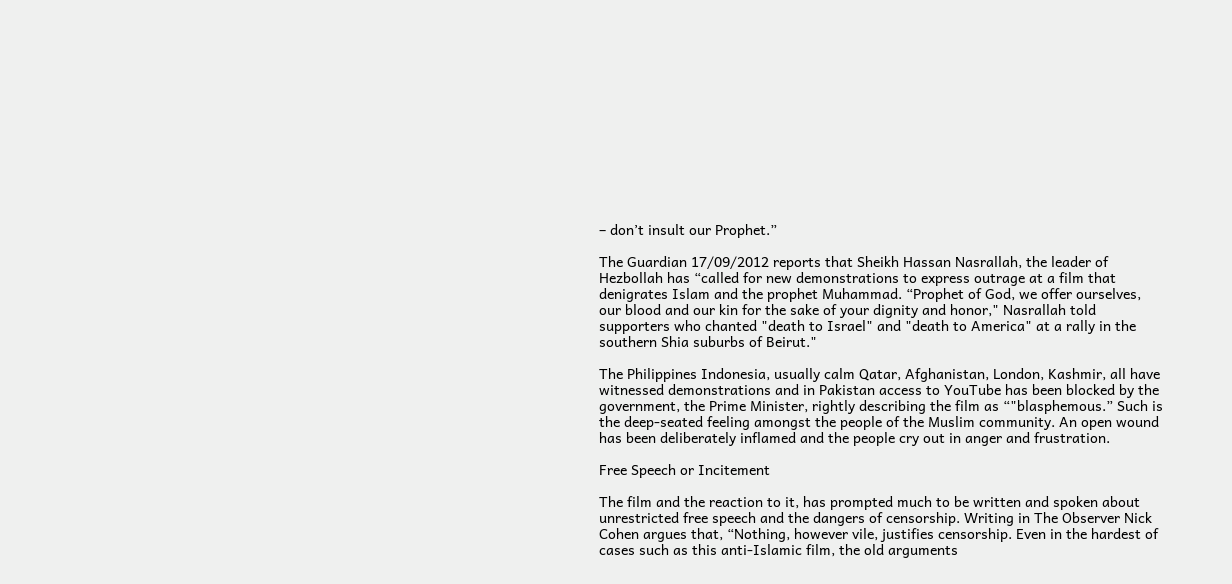– don’t insult our Prophet.”

The Guardian 17/09/2012 reports that Sheikh Hassan Nasrallah, the leader of Hezbollah has “called for new demonstrations to express outrage at a film that denigrates Islam and the prophet Muhammad. “Prophet of God, we offer ourselves, our blood and our kin for the sake of your dignity and honor," Nasrallah told supporters who chanted "death to Israel" and "death to America" at a rally in the southern Shia suburbs of Beirut."

The Philippines Indonesia, usually calm Qatar, Afghanistan, London, Kashmir, all have witnessed demonstrations and in Pakistan access to YouTube has been blocked by the government, the Prime Minister, rightly describing the film as “"blasphemous.” Such is the deep-seated feeling amongst the people of the Muslim community. An open wound has been deliberately inflamed and the people cry out in anger and frustration.

Free Speech or Incitement

The film and the reaction to it, has prompted much to be written and spoken about unrestricted free speech and the dangers of censorship. Writing in The Observer Nick Cohen argues that, “Nothing, however vile, justifies censorship. Even in the hardest of cases such as this anti-Islamic film, the old arguments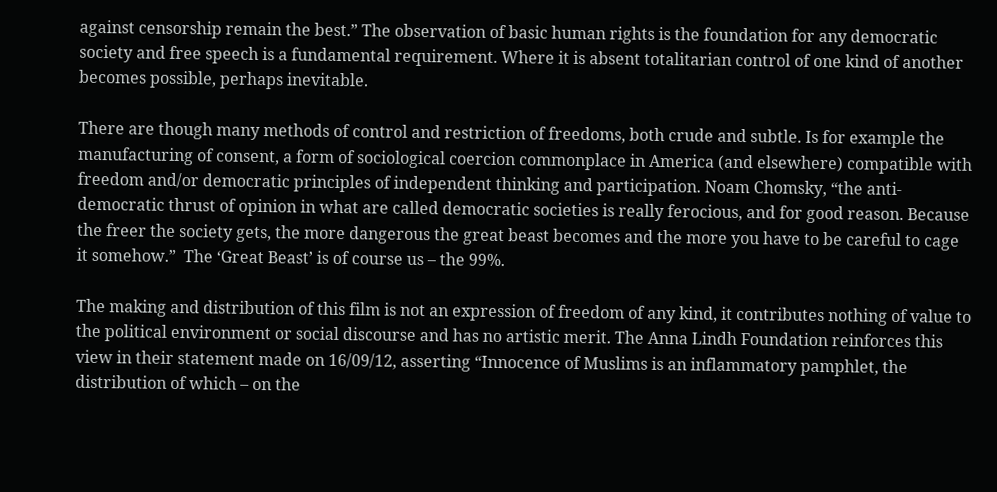against censorship remain the best.” The observation of basic human rights is the foundation for any democratic society and free speech is a fundamental requirement. Where it is absent totalitarian control of one kind of another becomes possible, perhaps inevitable.

There are though many methods of control and restriction of freedoms, both crude and subtle. Is for example the manufacturing of consent, a form of sociological coercion commonplace in America (and elsewhere) compatible with freedom and/or democratic principles of independent thinking and participation. Noam Chomsky, “the anti-democratic thrust of opinion in what are called democratic societies is really ferocious, and for good reason. Because the freer the society gets, the more dangerous the great beast becomes and the more you have to be careful to cage it somehow.”  The ‘Great Beast’ is of course us – the 99%.

The making and distribution of this film is not an expression of freedom of any kind, it contributes nothing of value to the political environment or social discourse and has no artistic merit. The Anna Lindh Foundation reinforces this view in their statement made on 16/09/12, asserting “Innocence of Muslims is an inflammatory pamphlet, the distribution of which – on the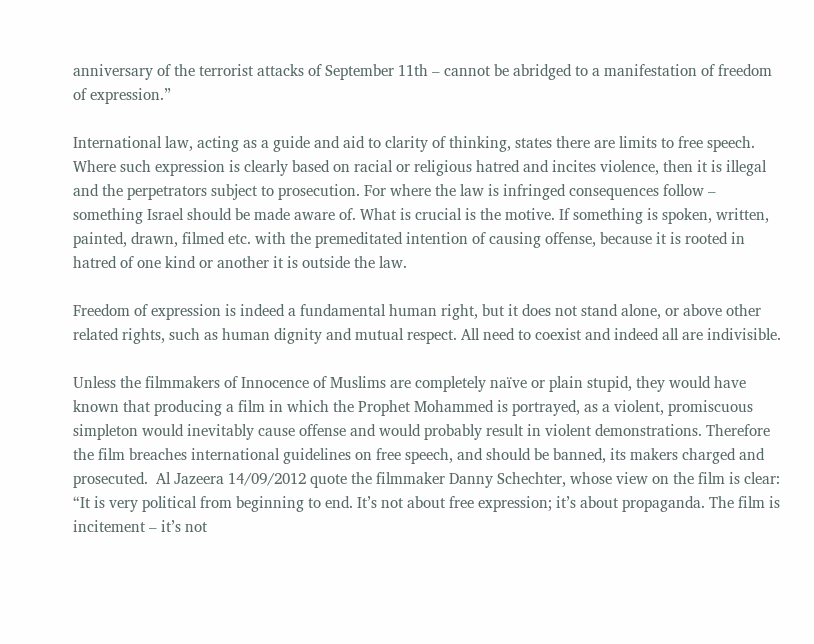anniversary of the terrorist attacks of September 11th – cannot be abridged to a manifestation of freedom of expression.”

International law, acting as a guide and aid to clarity of thinking, states there are limits to free speech. Where such expression is clearly based on racial or religious hatred and incites violence, then it is illegal and the perpetrators subject to prosecution. For where the law is infringed consequences follow – something Israel should be made aware of. What is crucial is the motive. If something is spoken, written, painted, drawn, filmed etc. with the premeditated intention of causing offense, because it is rooted in hatred of one kind or another it is outside the law.

Freedom of expression is indeed a fundamental human right, but it does not stand alone, or above other related rights, such as human dignity and mutual respect. All need to coexist and indeed all are indivisible.

Unless the filmmakers of Innocence of Muslims are completely naïve or plain stupid, they would have known that producing a film in which the Prophet Mohammed is portrayed, as a violent, promiscuous simpleton would inevitably cause offense and would probably result in violent demonstrations. Therefore the film breaches international guidelines on free speech, and should be banned, its makers charged and prosecuted.  Al Jazeera 14/09/2012 quote the filmmaker Danny Schechter, whose view on the film is clear: “It is very political from beginning to end. It’s not about free expression; it’s about propaganda. The film is incitement – it’s not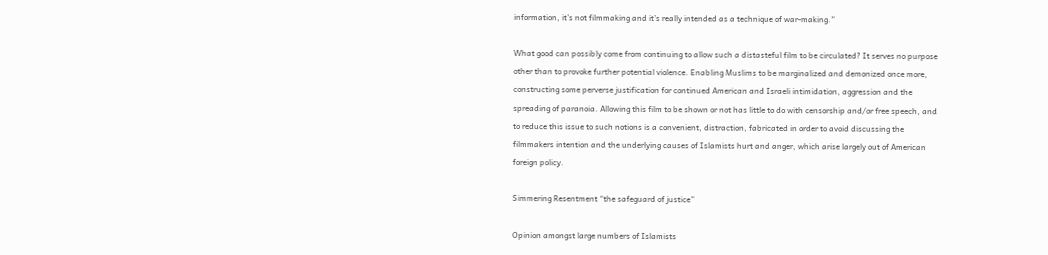information, it’s not filmmaking and it’s really intended as a technique of war-making.”

What good can possibly come from continuing to allow such a distasteful film to be circulated? It serves no purpose other than to provoke further potential violence. Enabling Muslims to be marginalized and demonized once more, constructing some perverse justification for continued American and Israeli intimidation, aggression and the spreading of paranoia. Allowing this film to be shown or not has little to do with censorship and/or free speech, and to reduce this issue to such notions is a convenient, distraction, fabricated in order to avoid discussing the filmmakers intention and the underlying causes of Islamists hurt and anger, which arise largely out of American foreign policy.

Simmering Resentment “the safeguard of justice”

Opinion amongst large numbers of Islamists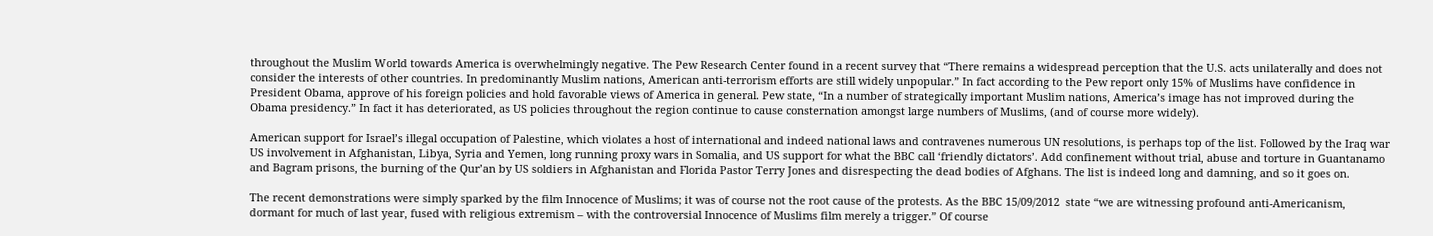throughout the Muslim World towards America is overwhelmingly negative. The Pew Research Center found in a recent survey that “There remains a widespread perception that the U.S. acts unilaterally and does not consider the interests of other countries. In predominantly Muslim nations, American anti-terrorism efforts are still widely unpopular.” In fact according to the Pew report only 15% of Muslims have confidence in President Obama, approve of his foreign policies and hold favorable views of America in general. Pew state, “In a number of strategically important Muslim nations, America’s image has not improved during the Obama presidency.” In fact it has deteriorated, as US policies throughout the region continue to cause consternation amongst large numbers of Muslims, (and of course more widely).

American support for Israel’s illegal occupation of Palestine, which violates a host of international and indeed national laws and contravenes numerous UN resolutions, is perhaps top of the list. Followed by the Iraq war US involvement in Afghanistan, Libya, Syria and Yemen, long running proxy wars in Somalia, and US support for what the BBC call ‘friendly dictators’. Add confinement without trial, abuse and torture in Guantanamo and Bagram prisons, the burning of the Qur’an by US soldiers in Afghanistan and Florida Pastor Terry Jones and disrespecting the dead bodies of Afghans. The list is indeed long and damning, and so it goes on.

The recent demonstrations were simply sparked by the film Innocence of Muslims; it was of course not the root cause of the protests. As the BBC 15/09/2012  state “we are witnessing profound anti-Americanism, dormant for much of last year, fused with religious extremism – with the controversial Innocence of Muslims film merely a trigger.” Of course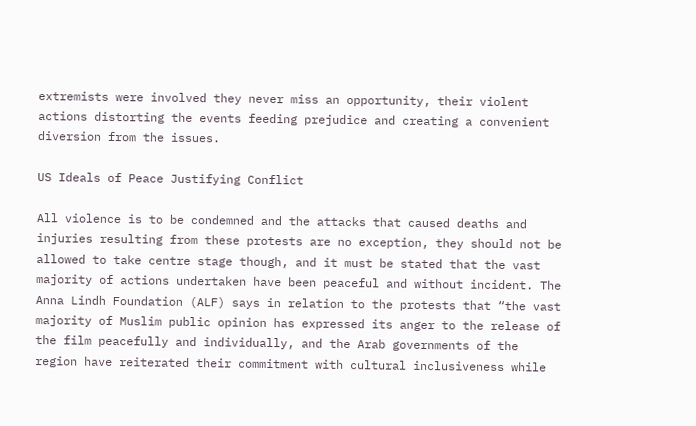extremists were involved they never miss an opportunity, their violent actions distorting the events feeding prejudice and creating a convenient diversion from the issues.

US Ideals of Peace Justifying Conflict

All violence is to be condemned and the attacks that caused deaths and injuries resulting from these protests are no exception, they should not be allowed to take centre stage though, and it must be stated that the vast majority of actions undertaken have been peaceful and without incident. The Anna Lindh Foundation (ALF) says in relation to the protests that “the vast majority of Muslim public opinion has expressed its anger to the release of the film peacefully and individually, and the Arab governments of the region have reiterated their commitment with cultural inclusiveness while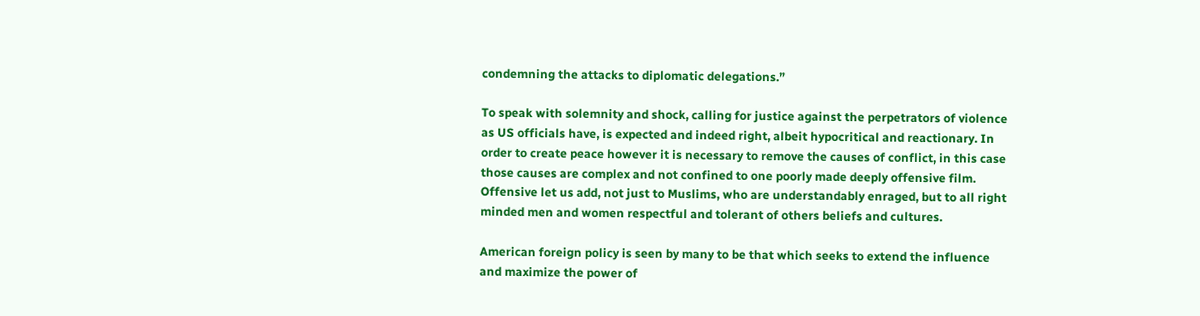condemning the attacks to diplomatic delegations.”

To speak with solemnity and shock, calling for justice against the perpetrators of violence as US officials have, is expected and indeed right, albeit hypocritical and reactionary. In order to create peace however it is necessary to remove the causes of conflict, in this case those causes are complex and not confined to one poorly made deeply offensive film. Offensive let us add, not just to Muslims, who are understandably enraged, but to all right minded men and women respectful and tolerant of others beliefs and cultures.

American foreign policy is seen by many to be that which seeks to extend the influence and maximize the power of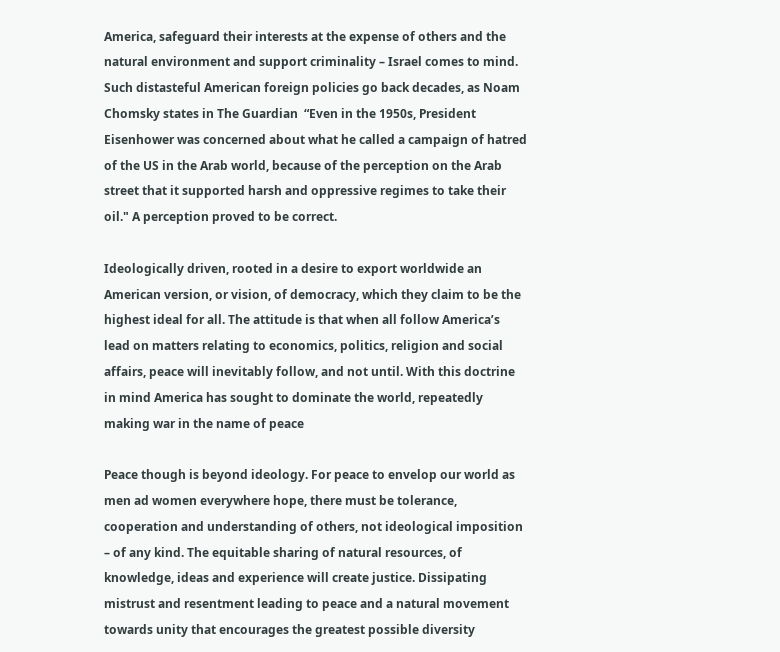America, safeguard their interests at the expense of others and the natural environment and support criminality – Israel comes to mind. Such distasteful American foreign policies go back decades, as Noam Chomsky states in The Guardian  “Even in the 1950s, President Eisenhower was concerned about what he called a campaign of hatred of the US in the Arab world, because of the perception on the Arab street that it supported harsh and oppressive regimes to take their oil." A perception proved to be correct.

Ideologically driven, rooted in a desire to export worldwide an American version, or vision, of democracy, which they claim to be the highest ideal for all. The attitude is that when all follow America’s lead on matters relating to economics, politics, religion and social affairs, peace will inevitably follow, and not until. With this doctrine in mind America has sought to dominate the world, repeatedly making war in the name of peace

Peace though is beyond ideology. For peace to envelop our world as men ad women everywhere hope, there must be tolerance, cooperation and understanding of others, not ideological imposition – of any kind. The equitable sharing of natural resources, of knowledge, ideas and experience will create justice. Dissipating mistrust and resentment leading to peace and a natural movement towards unity that encourages the greatest possible diversity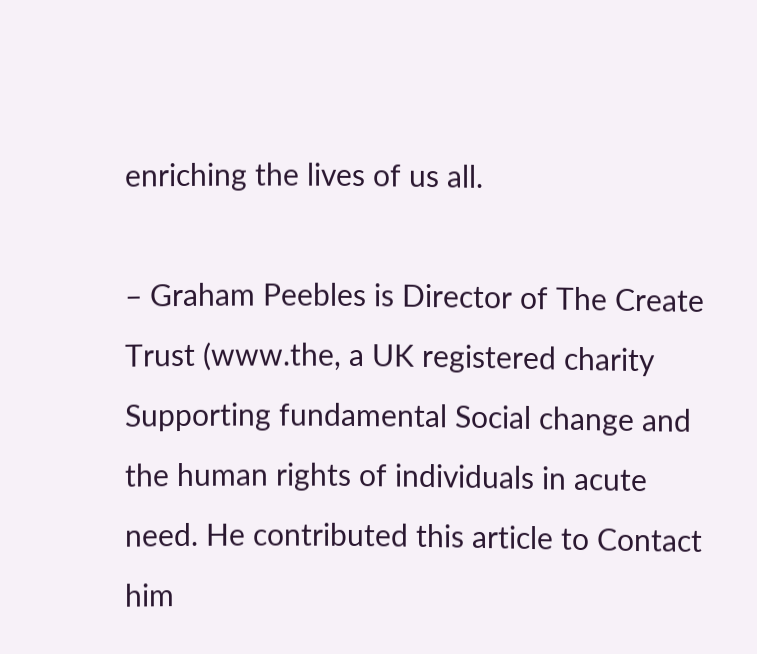enriching the lives of us all.

– Graham Peebles is Director of The Create Trust (www.the, a UK registered charity Supporting fundamental Social change and the human rights of individuals in acute need. He contributed this article to Contact him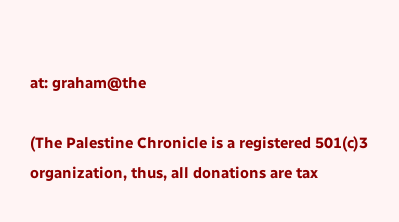at: graham@the

(The Palestine Chronicle is a registered 501(c)3 organization, thus, all donations are tax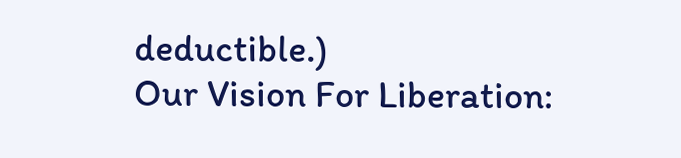deductible.)
Our Vision For Liberation: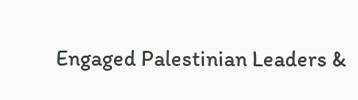Engaged Palestinian Leaders &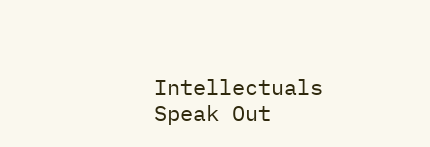Intellectuals Speak Out